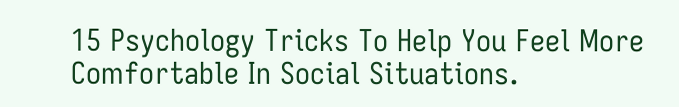15 Psychology Tricks To Help You Feel More Comfortable In Social Situations.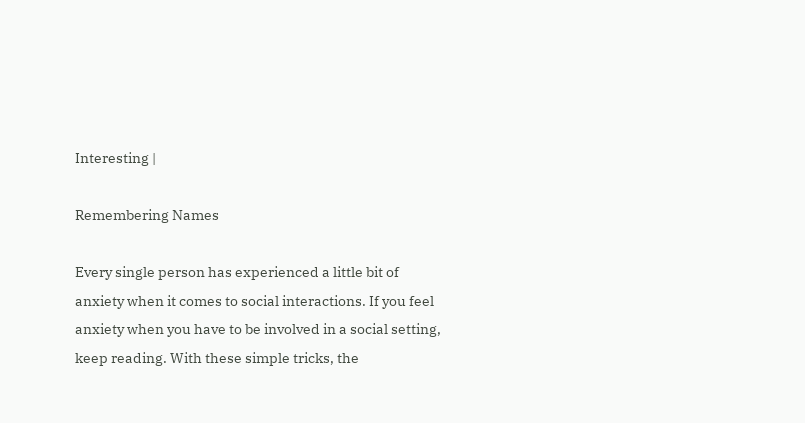Interesting |

Remembering Names

Every single person has experienced a little bit of anxiety when it comes to social interactions. If you feel anxiety when you have to be involved in a social setting, keep reading. With these simple tricks, the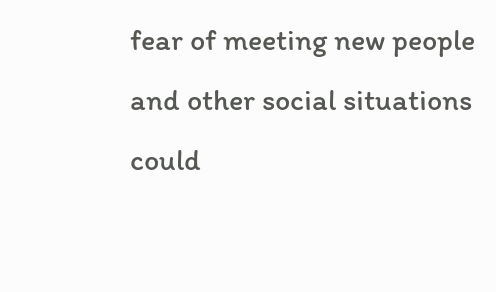fear of meeting new people and other social situations could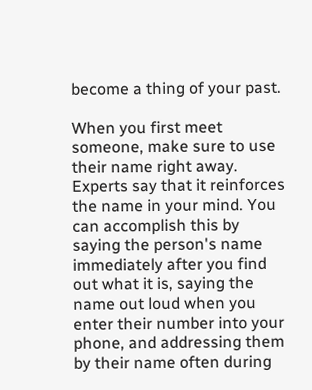become a thing of your past.

When you first meet someone, make sure to use their name right away. Experts say that it reinforces the name in your mind. You can accomplish this by saying the person's name immediately after you find out what it is, saying the name out loud when you enter their number into your phone, and addressing them by their name often during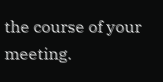the course of your meeting.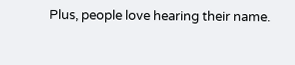Plus, people love hearing their name.